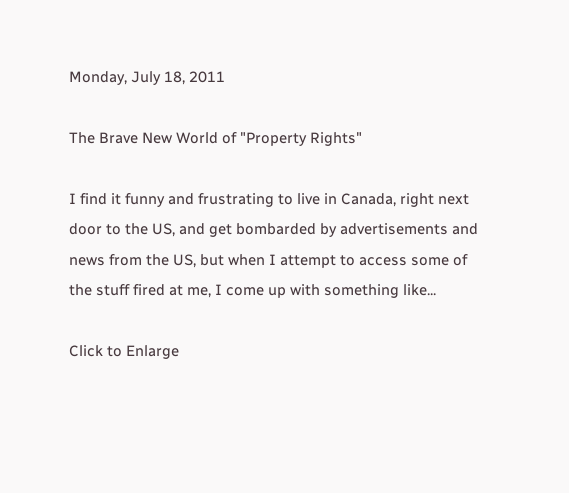Monday, July 18, 2011

The Brave New World of "Property Rights"

I find it funny and frustrating to live in Canada, right next door to the US, and get bombarded by advertisements and news from the US, but when I attempt to access some of the stuff fired at me, I come up with something like...

Click to Enlarge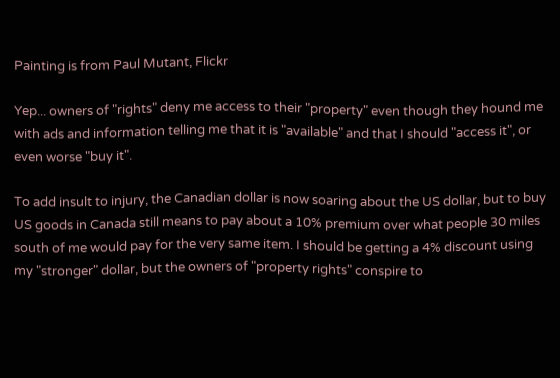Painting is from Paul Mutant, Flickr

Yep... owners of "rights" deny me access to their "property" even though they hound me with ads and information telling me that it is "available" and that I should "access it", or even worse "buy it".

To add insult to injury, the Canadian dollar is now soaring about the US dollar, but to buy US goods in Canada still means to pay about a 10% premium over what people 30 miles south of me would pay for the very same item. I should be getting a 4% discount using my "stronger" dollar, but the owners of "property rights" conspire to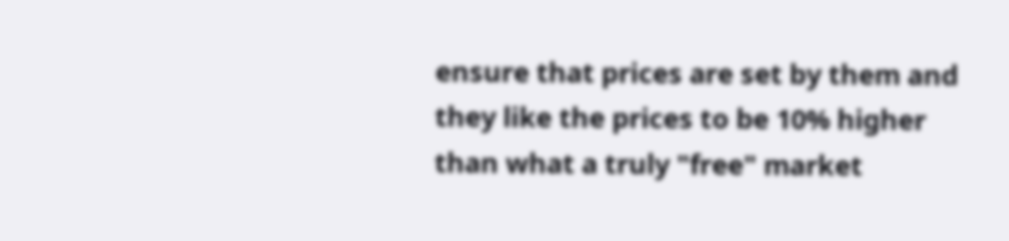ensure that prices are set by them and they like the prices to be 10% higher than what a truly "free" market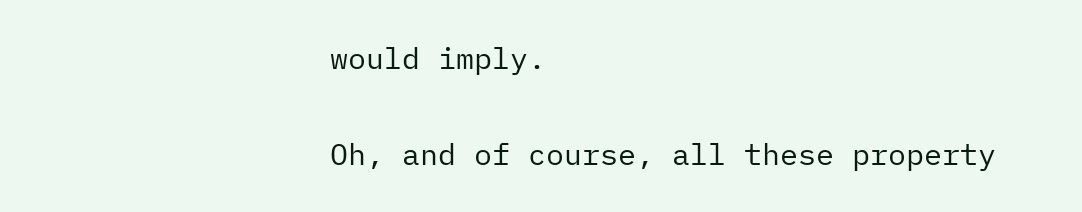would imply.

Oh, and of course, all these property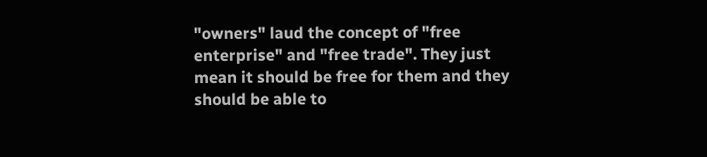"owners" laud the concept of "free enterprise" and "free trade". They just mean it should be free for them and they should be able to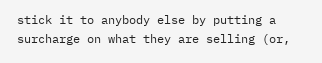stick it to anybody else by putting a surcharge on what they are selling (or,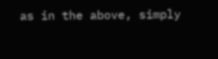as in the above, simply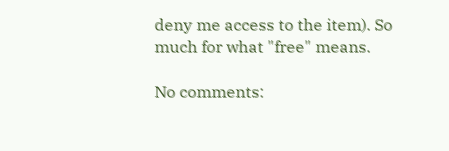deny me access to the item). So much for what "free" means.

No comments: